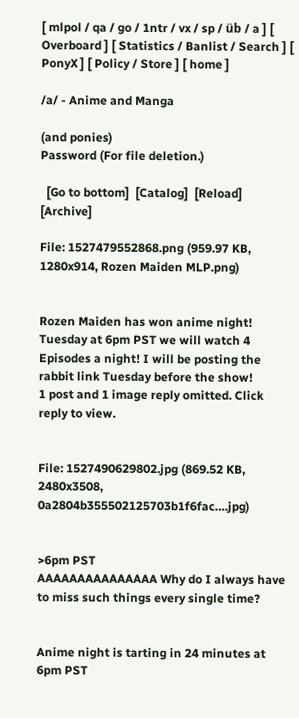[ mlpol / qa / go / 1ntr / vx / sp / üb / a ] [ Overboard ] [ Statistics / Banlist / Search ] [ PonyX ] [ Policy / Store ] [ home ]

/a/ - Anime and Manga

(and ponies)
Password (For file deletion.)

  [Go to bottom]  [Catalog]  [Reload]   [Archive]

File: 1527479552868.png (959.97 KB, 1280x914, Rozen Maiden MLP.png)


Rozen Maiden has won anime night! Tuesday at 6pm PST we will watch 4 Episodes a night! I will be posting the rabbit link Tuesday before the show!
1 post and 1 image reply omitted. Click reply to view.


File: 1527490629802.jpg (869.52 KB, 2480x3508, 0a2804b355502125703b1f6fac….jpg)


>6pm PST
AAAAAAAAAAAAAAA Why do I always have to miss such things every single time?


Anime night is tarting in 24 minutes at 6pm PST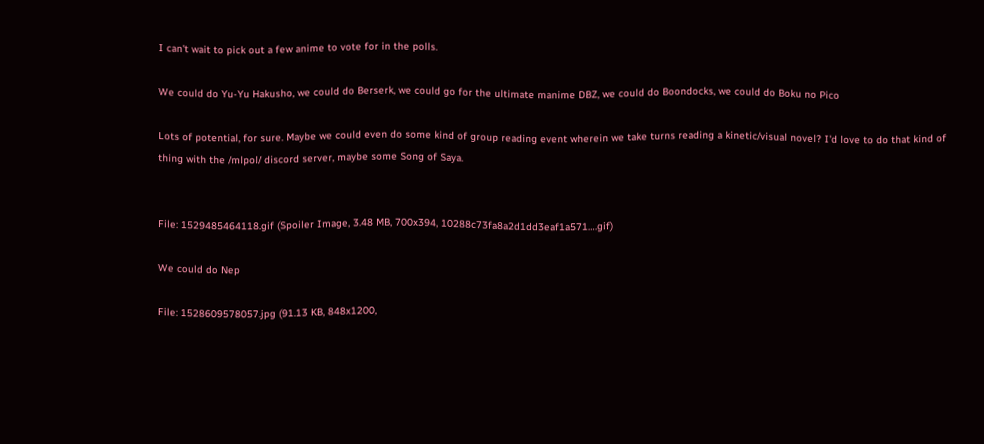I can't wait to pick out a few anime to vote for in the polls.

We could do Yu-Yu Hakusho, we could do Berserk, we could go for the ultimate manime DBZ, we could do Boondocks, we could do Boku no Pico

Lots of potential, for sure. Maybe we could even do some kind of group reading event wherein we take turns reading a kinetic/visual novel? I'd love to do that kind of thing with the /mlpol/ discord server, maybe some Song of Saya.


File: 1529485464118.gif (Spoiler Image, 3.48 MB, 700x394, 10288c73fa8a2d1dd3eaf1a571….gif)

We could do Nep

File: 1528609578057.jpg (91.13 KB, 848x1200,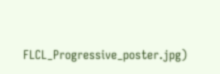FLCL_Progressive_poster.jpg)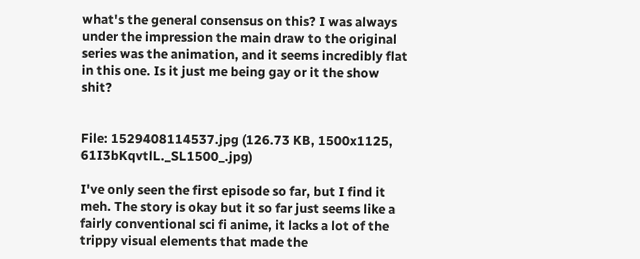what's the general consensus on this? I was always under the impression the main draw to the original series was the animation, and it seems incredibly flat in this one. Is it just me being gay or it the show shit?


File: 1529408114537.jpg (126.73 KB, 1500x1125, 61I3bKqvtlL._SL1500_.jpg)

I've only seen the first episode so far, but I find it meh. The story is okay but it so far just seems like a fairly conventional sci fi anime, it lacks a lot of the trippy visual elements that made the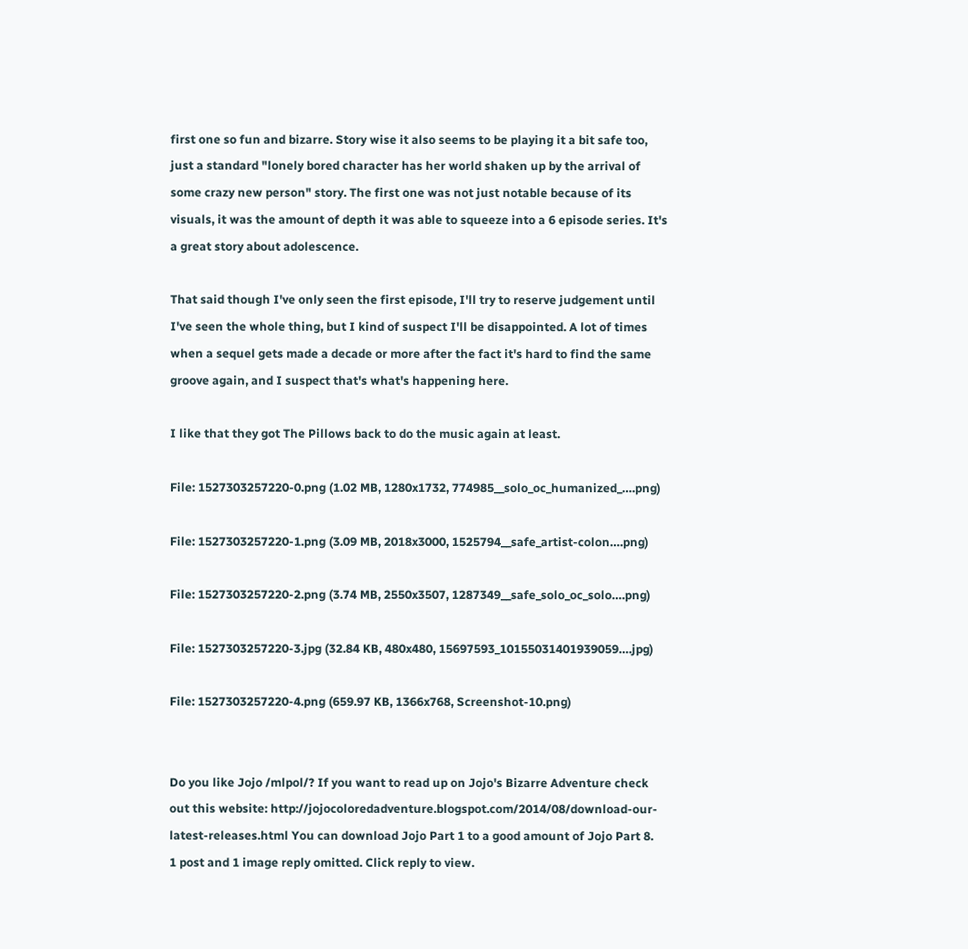first one so fun and bizarre. Story wise it also seems to be playing it a bit safe too, just a standard "lonely bored character has her world shaken up by the arrival of some crazy new person" story. The first one was not just notable because of its visuals, it was the amount of depth it was able to squeeze into a 6 episode series. It's a great story about adolescence.

That said though I've only seen the first episode, I'll try to reserve judgement until I've seen the whole thing, but I kind of suspect I'll be disappointed. A lot of times when a sequel gets made a decade or more after the fact it's hard to find the same groove again, and I suspect that's what's happening here.

I like that they got The Pillows back to do the music again at least.

File: 1527303257220-0.png (1.02 MB, 1280x1732, 774985__solo_oc_humanized_….png)

File: 1527303257220-1.png (3.09 MB, 2018x3000, 1525794__safe_artist-colon….png)

File: 1527303257220-2.png (3.74 MB, 2550x3507, 1287349__safe_solo_oc_solo….png)

File: 1527303257220-3.jpg (32.84 KB, 480x480, 15697593_10155031401939059….jpg)

File: 1527303257220-4.png (659.97 KB, 1366x768, Screenshot-10.png)


Do you like Jojo /mlpol/? If you want to read up on Jojo's Bizarre Adventure check out this website: http://jojocoloredadventure.blogspot.com/2014/08/download-our-latest-releases.html You can download Jojo Part 1 to a good amount of Jojo Part 8.
1 post and 1 image reply omitted. Click reply to view.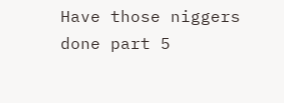Have those niggers done part 5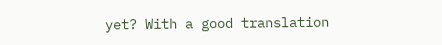yet? With a good translation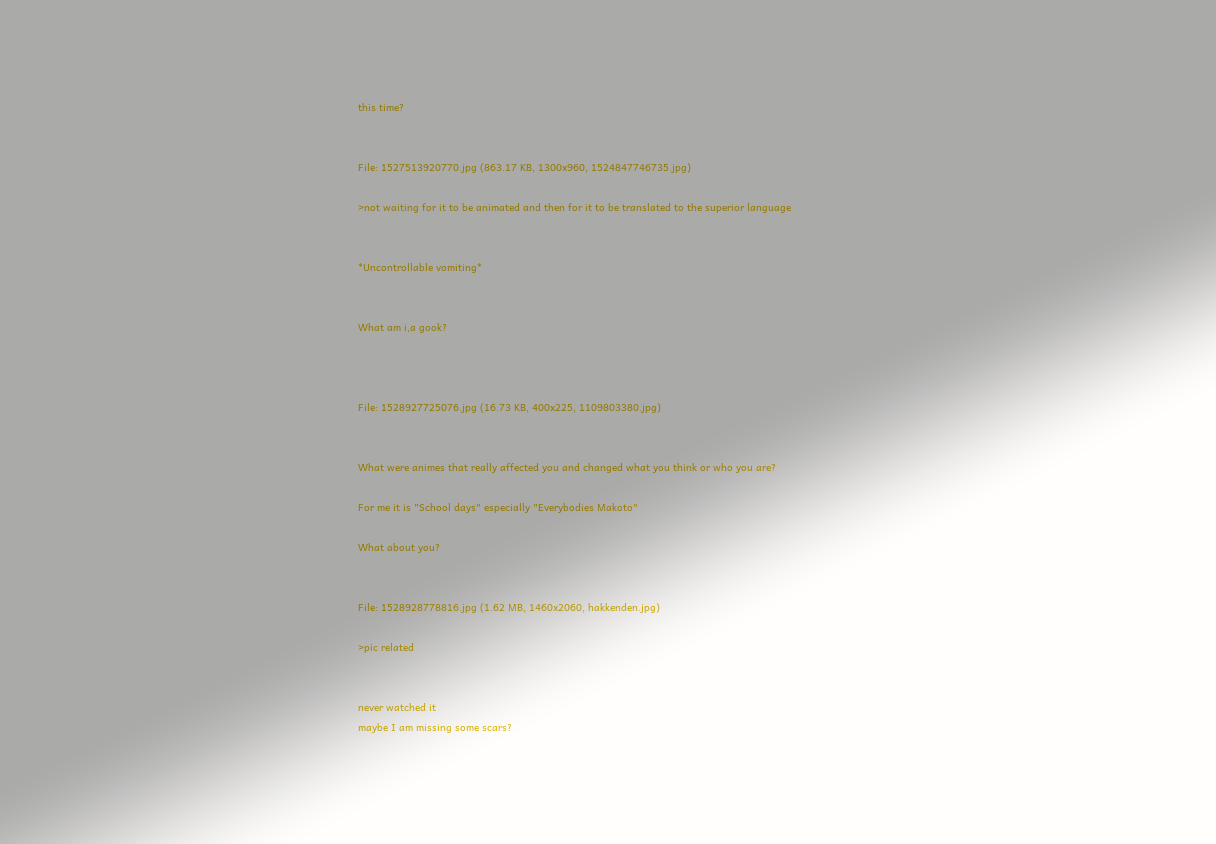this time?


File: 1527513920770.jpg (863.17 KB, 1300x960, 1524847746735.jpg)

>not waiting for it to be animated and then for it to be translated to the superior language


*Uncontrollable vomiting*


What am i,a gook?



File: 1528927725076.jpg (16.73 KB, 400x225, 1109803380.jpg)


What were animes that really affected you and changed what you think or who you are?

For me it is "School days" especially "Everybodies Makoto"

What about you?


File: 1528928778816.jpg (1.62 MB, 1460x2060, hakkenden.jpg)

>pic related


never watched it
maybe I am missing some scars?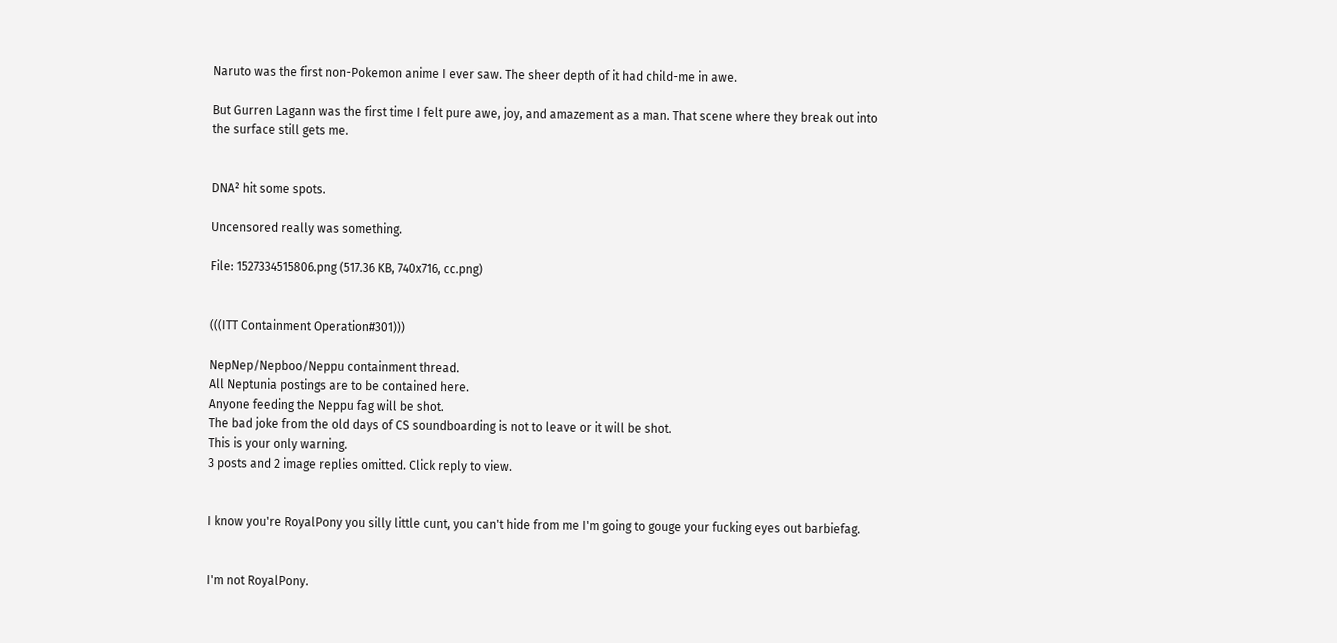Naruto was the first non-Pokemon anime I ever saw. The sheer depth of it had child-me in awe.

But Gurren Lagann was the first time I felt pure awe, joy, and amazement as a man. That scene where they break out into the surface still gets me.


DNA² hit some spots.

Uncensored really was something.

File: 1527334515806.png (517.36 KB, 740x716, cc.png)


(((ITT Containment Operation#301)))

NepNep/Nepboo/Neppu containment thread.
All Neptunia postings are to be contained here.
Anyone feeding the Neppu fag will be shot.
The bad joke from the old days of CS soundboarding is not to leave or it will be shot.
This is your only warning.
3 posts and 2 image replies omitted. Click reply to view.


I know you're RoyalPony you silly little cunt, you can't hide from me I'm going to gouge your fucking eyes out barbiefag.


I'm not RoyalPony.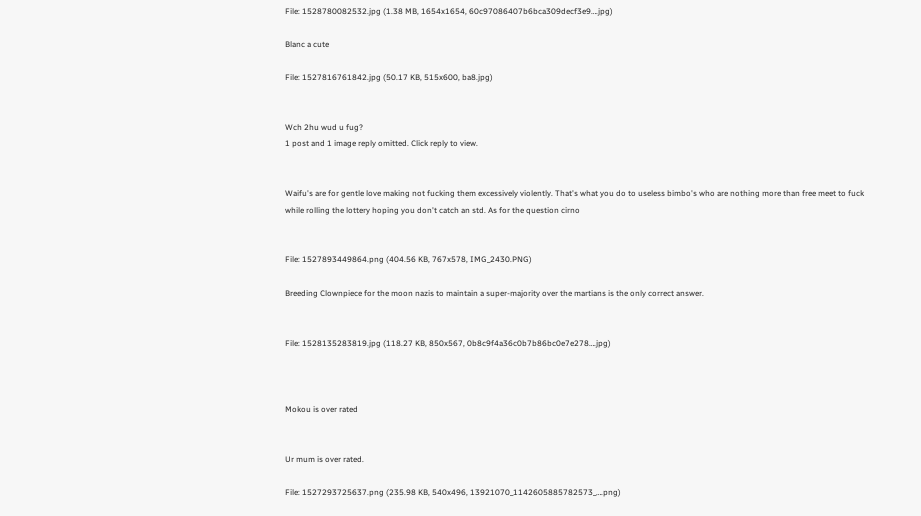File: 1528780082532.jpg (1.38 MB, 1654x1654, 60c97086407b6bca309decf3e9….jpg)

Blanc a cute

File: 1527816761842.jpg (50.17 KB, 515x600, ba8.jpg)


Wch 2hu wud u fug?
1 post and 1 image reply omitted. Click reply to view.


Waifu's are for gentle love making not fucking them excessively violently. That's what you do to useless bimbo's who are nothing more than free meet to fuck while rolling the lottery hoping you don't catch an std. As for the question cirno


File: 1527893449864.png (404.56 KB, 767x578, IMG_2430.PNG)

Breeding Clownpiece for the moon nazis to maintain a super-majority over the martians is the only correct answer.


File: 1528135283819.jpg (118.27 KB, 850x567, 0b8c9f4a36c0b7b86bc0e7e278….jpg)



Mokou is over rated


Ur mum is over rated.

File: 1527293725637.png (235.98 KB, 540x496, 13921070_1142605885782573_….png)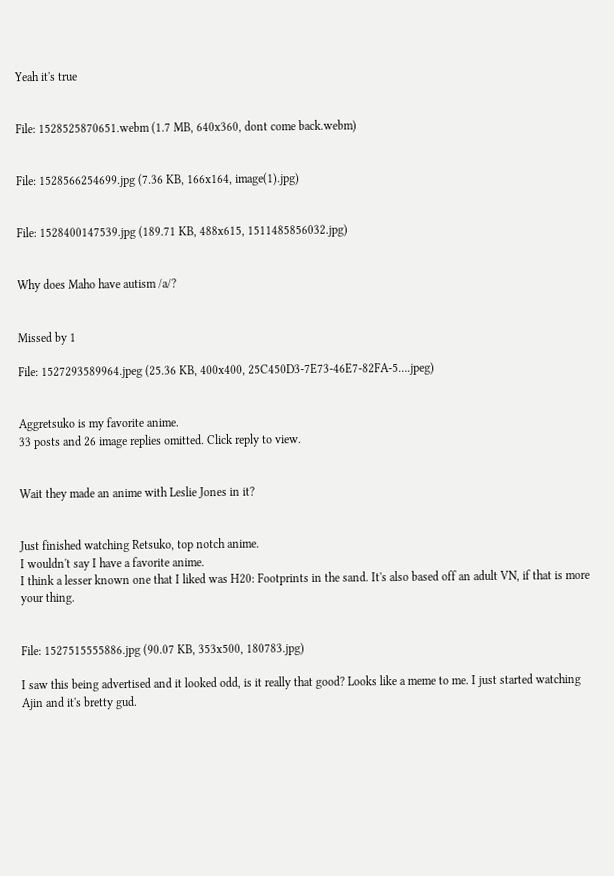Yeah it's true


File: 1528525870651.webm (1.7 MB, 640x360, dont come back.webm)


File: 1528566254699.jpg (7.36 KB, 166x164, image(1).jpg)


File: 1528400147539.jpg (189.71 KB, 488x615, 1511485856032.jpg)


Why does Maho have autism /a/?


Missed by 1

File: 1527293589964.jpeg (25.36 KB, 400x400, 25C450D3-7E73-46E7-82FA-5….jpeg)


Aggretsuko is my favorite anime.
33 posts and 26 image replies omitted. Click reply to view.


Wait they made an anime with Leslie Jones in it?


Just finished watching Retsuko, top notch anime.
I wouldn't say I have a favorite anime.
I think a lesser known one that I liked was H20: Footprints in the sand. It's also based off an adult VN, if that is more your thing.


File: 1527515555886.jpg (90.07 KB, 353x500, 180783.jpg)

I saw this being advertised and it looked odd, is it really that good? Looks like a meme to me. I just started watching Ajin and it's bretty gud.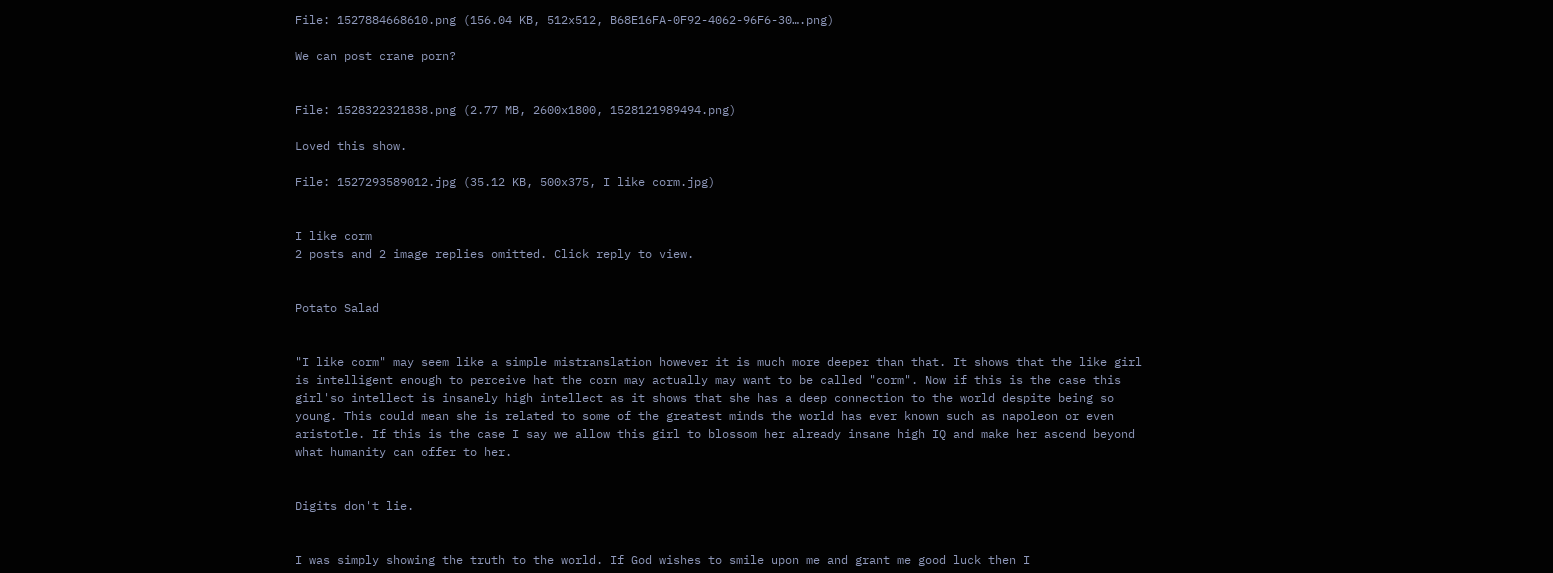File: 1527884668610.png (156.04 KB, 512x512, B68E16FA-0F92-4062-96F6-30….png)

We can post crane porn?


File: 1528322321838.png (2.77 MB, 2600x1800, 1528121989494.png)

Loved this show.

File: 1527293589012.jpg (35.12 KB, 500x375, I like corm.jpg)


I like corm
2 posts and 2 image replies omitted. Click reply to view.


Potato Salad


"I like corm" may seem like a simple mistranslation however it is much more deeper than that. It shows that the like girl is intelligent enough to perceive hat the corn may actually may want to be called "corm". Now if this is the case this girl'so intellect is insanely high intellect as it shows that she has a deep connection to the world despite being so young. This could mean she is related to some of the greatest minds the world has ever known such as napoleon or even aristotle. If this is the case I say we allow this girl to blossom her already insane high IQ and make her ascend beyond what humanity can offer to her.


Digits don't lie.


I was simply showing the truth to the world. If God wishes to smile upon me and grant me good luck then I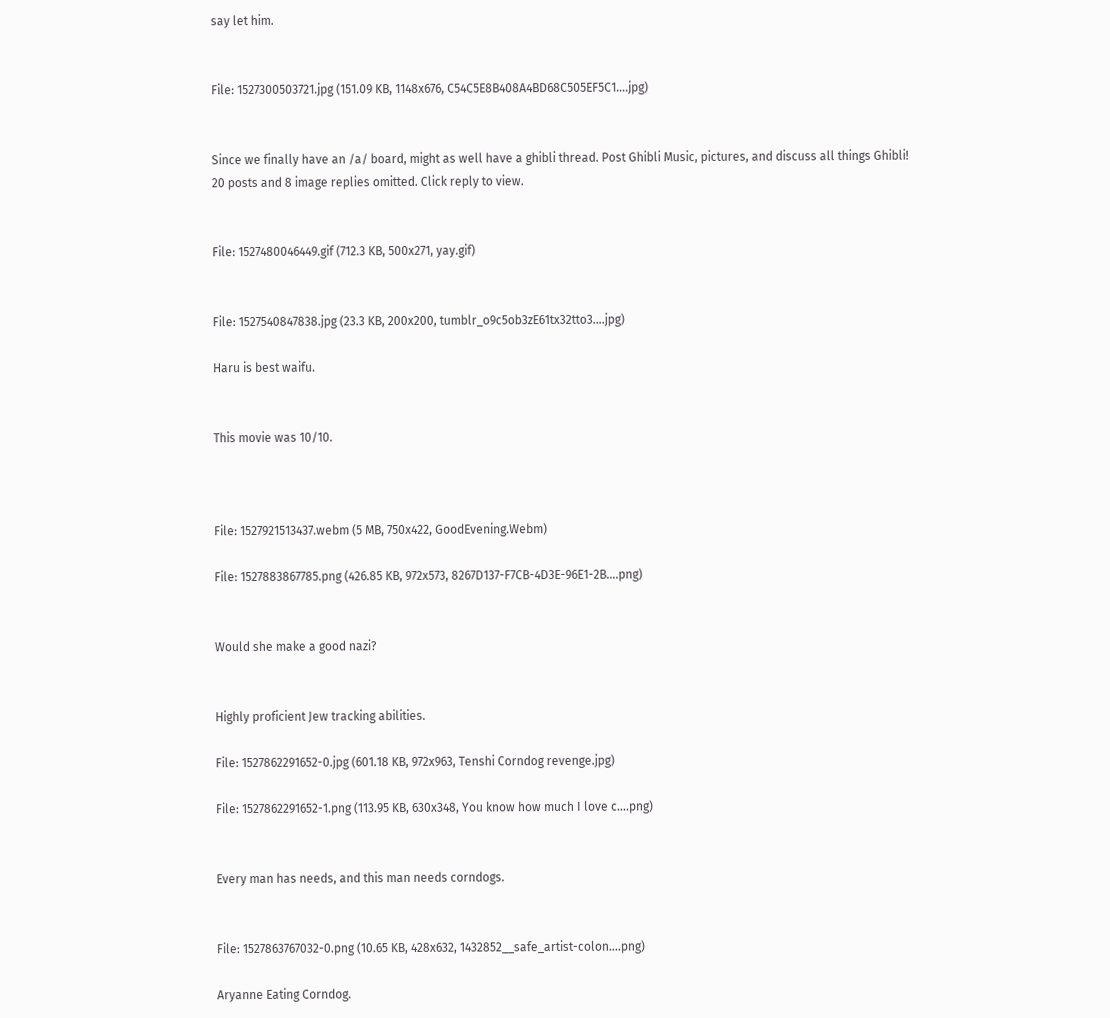say let him.


File: 1527300503721.jpg (151.09 KB, 1148x676, C54C5E8B408A4BD68C505EF5C1….jpg)


Since we finally have an /a/ board, might as well have a ghibli thread. Post Ghibli Music, pictures, and discuss all things Ghibli!
20 posts and 8 image replies omitted. Click reply to view.


File: 1527480046449.gif (712.3 KB, 500x271, yay.gif)


File: 1527540847838.jpg (23.3 KB, 200x200, tumblr_o9c5ob3zE61tx32tto3….jpg)

Haru is best waifu.


This movie was 10/10.



File: 1527921513437.webm (5 MB, 750x422, GoodEvening.Webm)

File: 1527883867785.png (426.85 KB, 972x573, 8267D137-F7CB-4D3E-96E1-2B….png)


Would she make a good nazi?


Highly proficient Jew tracking abilities.

File: 1527862291652-0.jpg (601.18 KB, 972x963, Tenshi Corndog revenge.jpg)

File: 1527862291652-1.png (113.95 KB, 630x348, You know how much I love c….png)


Every man has needs, and this man needs corndogs.


File: 1527863767032-0.png (10.65 KB, 428x632, 1432852__safe_artist-colon….png)

Aryanne Eating Corndog.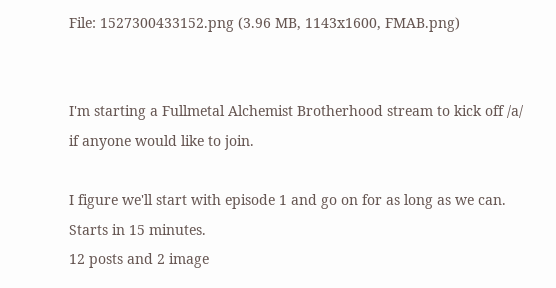File: 1527300433152.png (3.96 MB, 1143x1600, FMAB.png)


I'm starting a Fullmetal Alchemist Brotherhood stream to kick off /a/ if anyone would like to join.

I figure we'll start with episode 1 and go on for as long as we can.
Starts in 15 minutes.
12 posts and 2 image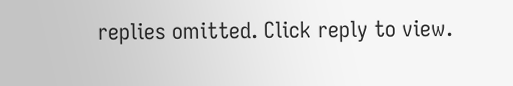replies omitted. Click reply to view.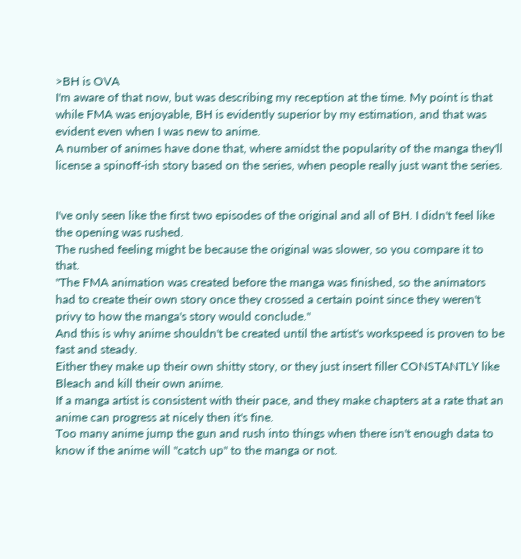>BH is OVA
I'm aware of that now, but was describing my reception at the time. My point is that while FMA was enjoyable, BH is evidently superior by my estimation, and that was evident even when I was new to anime.
A number of animes have done that, where amidst the popularity of the manga they'll license a spinoff-ish story based on the series, when people really just want the series.


I've only seen like the first two episodes of the original and all of BH. I didn't feel like the opening was rushed.
The rushed feeling might be because the original was slower, so you compare it to that.
"The FMA animation was created before the manga was finished, so the animators had to create their own story once they crossed a certain point since they weren't privy to how the manga's story would conclude."
And this is why anime shouldn't be created until the artist's workspeed is proven to be fast and steady.
Either they make up their own shitty story, or they just insert filler CONSTANTLY like Bleach and kill their own anime.
If a manga artist is consistent with their pace, and they make chapters at a rate that an anime can progress at nicely then it's fine.
Too many anime jump the gun and rush into things when there isn't enough data to know if the anime will "catch up" to the manga or not.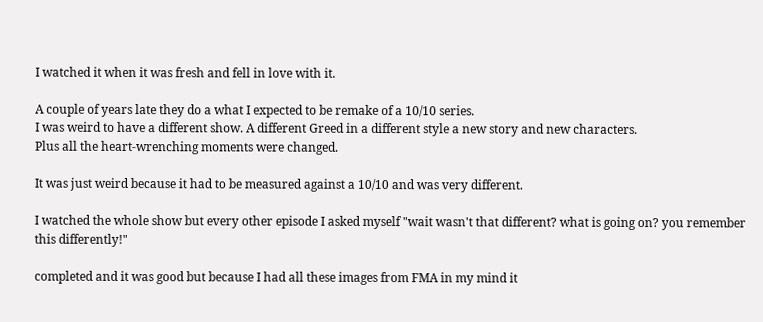I watched it when it was fresh and fell in love with it.

A couple of years late they do a what I expected to be remake of a 10/10 series.
I was weird to have a different show. A different Greed in a different style a new story and new characters.
Plus all the heart-wrenching moments were changed.

It was just weird because it had to be measured against a 10/10 and was very different.

I watched the whole show but every other episode I asked myself "wait wasn't that different? what is going on? you remember this differently!"

completed and it was good but because I had all these images from FMA in my mind it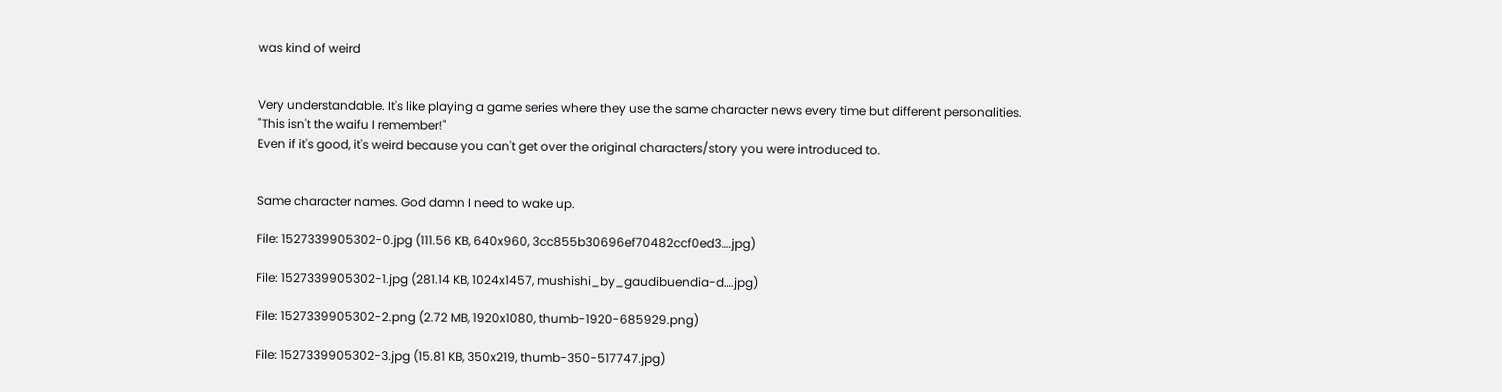was kind of weird


Very understandable. It's like playing a game series where they use the same character news every time but different personalities.
"This isn't the waifu I remember!"
Even if it's good, it's weird because you can't get over the original characters/story you were introduced to.


Same character names. God damn I need to wake up.

File: 1527339905302-0.jpg (111.56 KB, 640x960, 3cc855b30696ef70482ccf0ed3….jpg)

File: 1527339905302-1.jpg (281.14 KB, 1024x1457, mushishi_by_gaudibuendia-d….jpg)

File: 1527339905302-2.png (2.72 MB, 1920x1080, thumb-1920-685929.png)

File: 1527339905302-3.jpg (15.81 KB, 350x219, thumb-350-517747.jpg)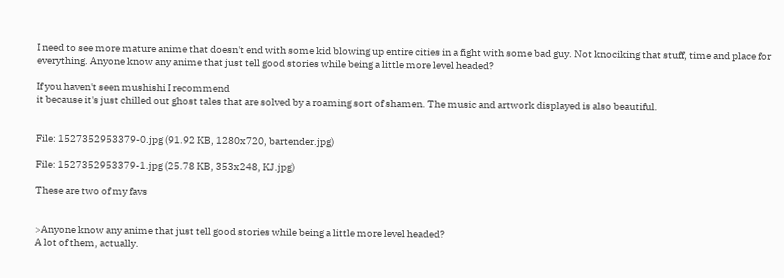I need to see more mature anime that doesn't end with some kid blowing up entire cities in a fight with some bad guy. Not knociking that stuff, time and place for everything. Anyone know any anime that just tell good stories while being a little more level headed?

If you haven't seen mushishi I recommend
it because it's just chilled out ghost tales that are solved by a roaming sort of shamen. The music and artwork displayed is also beautiful.


File: 1527352953379-0.jpg (91.92 KB, 1280x720, bartender.jpg)

File: 1527352953379-1.jpg (25.78 KB, 353x248, KJ.jpg)

These are two of my favs


>Anyone know any anime that just tell good stories while being a little more level headed?
A lot of them, actually.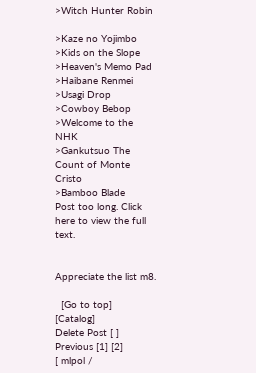>Witch Hunter Robin

>Kaze no Yojimbo
>Kids on the Slope
>Heaven's Memo Pad
>Haibane Renmei
>Usagi Drop
>Cowboy Bebop
>Welcome to the NHK
>Gankutsuo The Count of Monte Cristo
>Bamboo Blade
Post too long. Click here to view the full text.


Appreciate the list m8.

  [Go to top]   [Catalog]
Delete Post [ ]
Previous [1] [2]
[ mlpol /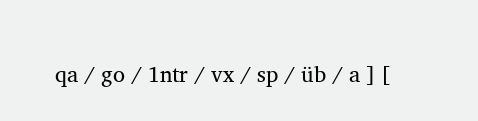qa / go / 1ntr / vx / sp / üb / a ] [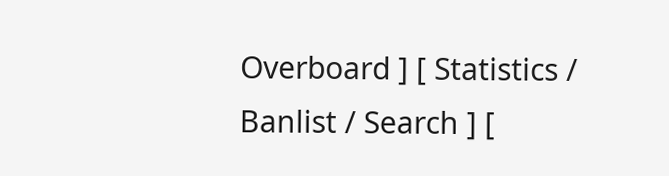Overboard ] [ Statistics / Banlist / Search ] [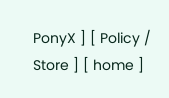PonyX ] [ Policy / Store ] [ home ]